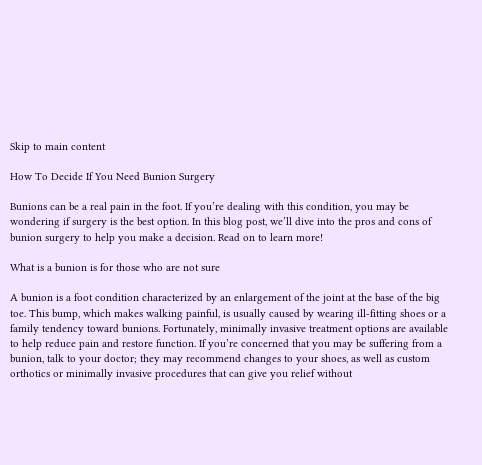Skip to main content

How To Decide If You Need Bunion Surgery

Bunions can be a real pain in the foot. If you’re dealing with this condition, you may be wondering if surgery is the best option. In this blog post, we’ll dive into the pros and cons of bunion surgery to help you make a decision. Read on to learn more!

What is a bunion is for those who are not sure

A bunion is a foot condition characterized by an enlargement of the joint at the base of the big toe. This bump, which makes walking painful, is usually caused by wearing ill-fitting shoes or a family tendency toward bunions. Fortunately, minimally invasive treatment options are available to help reduce pain and restore function. If you’re concerned that you may be suffering from a bunion, talk to your doctor; they may recommend changes to your shoes, as well as custom orthotics or minimally invasive procedures that can give you relief without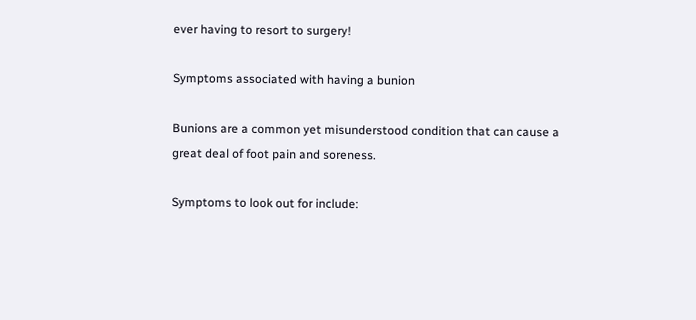ever having to resort to surgery!

Symptoms associated with having a bunion

Bunions are a common yet misunderstood condition that can cause a great deal of foot pain and soreness.

Symptoms to look out for include: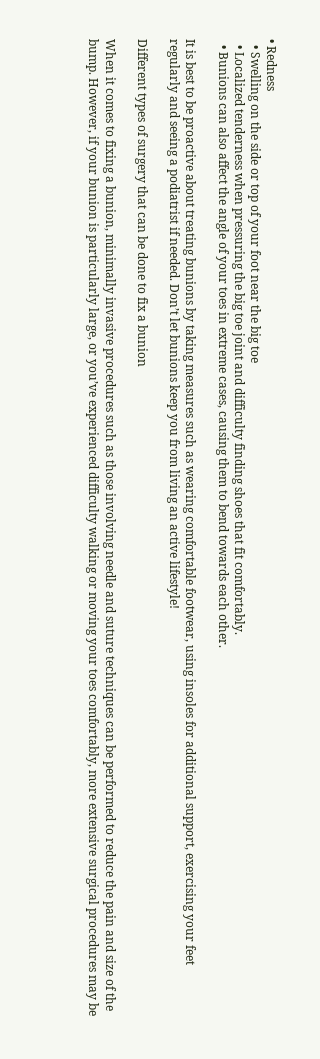• Redness
  • Swelling on the side or top of your foot near the big toe
  • Localized tenderness when pressuring the big toe joint and difficulty finding shoes that fit comfortably.
  • Bunions can also affect the angle of your toes in extreme cases, causing them to bend towards each other.

It is best to be proactive about treating bunions by taking measures such as wearing comfortable footwear, using insoles for additional support, exercising your feet regularly and seeing a podiatrist if needed. Don’t let bunions keep you from living an active lifestyle!

Different types of surgery that can be done to fix a bunion

When it comes to fixing a bunion, minimally invasive procedures such as those involving needle and suture techniques can be performed to reduce the pain and size of the bump. However, if your bunion is particularly large, or you’ve experienced difficulty walking or moving your toes comfortably, more extensive surgical procedures may be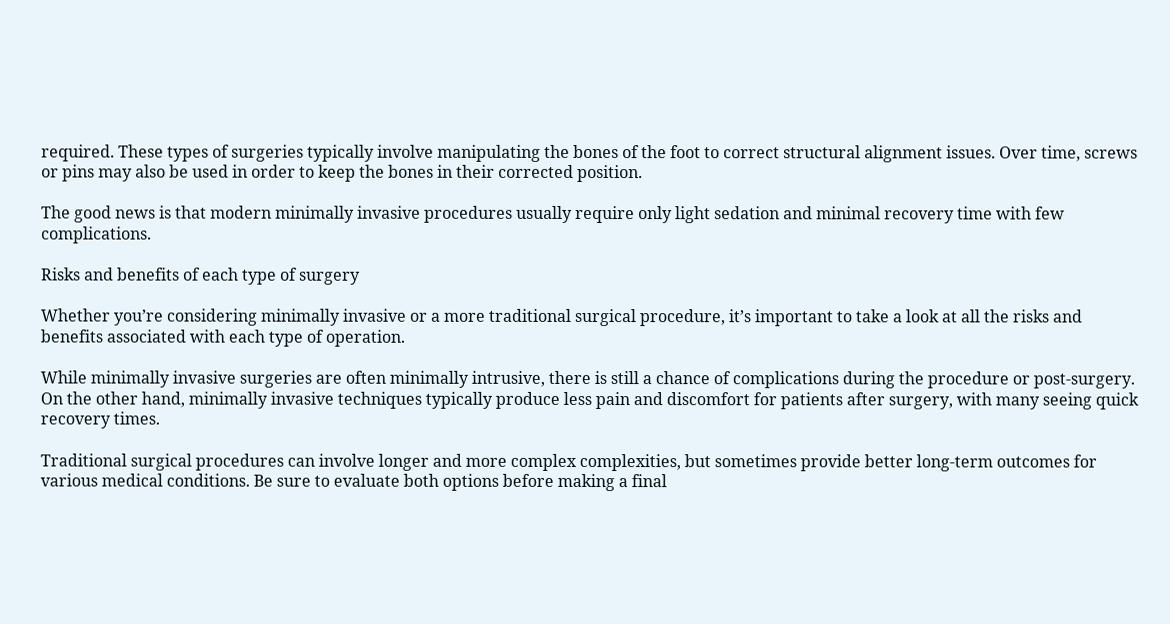required. These types of surgeries typically involve manipulating the bones of the foot to correct structural alignment issues. Over time, screws or pins may also be used in order to keep the bones in their corrected position.

The good news is that modern minimally invasive procedures usually require only light sedation and minimal recovery time with few complications.

Risks and benefits of each type of surgery

Whether you’re considering minimally invasive or a more traditional surgical procedure, it’s important to take a look at all the risks and benefits associated with each type of operation.

While minimally invasive surgeries are often minimally intrusive, there is still a chance of complications during the procedure or post-surgery. On the other hand, minimally invasive techniques typically produce less pain and discomfort for patients after surgery, with many seeing quick recovery times.

Traditional surgical procedures can involve longer and more complex complexities, but sometimes provide better long-term outcomes for various medical conditions. Be sure to evaluate both options before making a final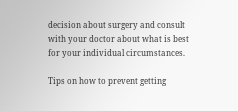decision about surgery and consult with your doctor about what is best for your individual circumstances.

Tips on how to prevent getting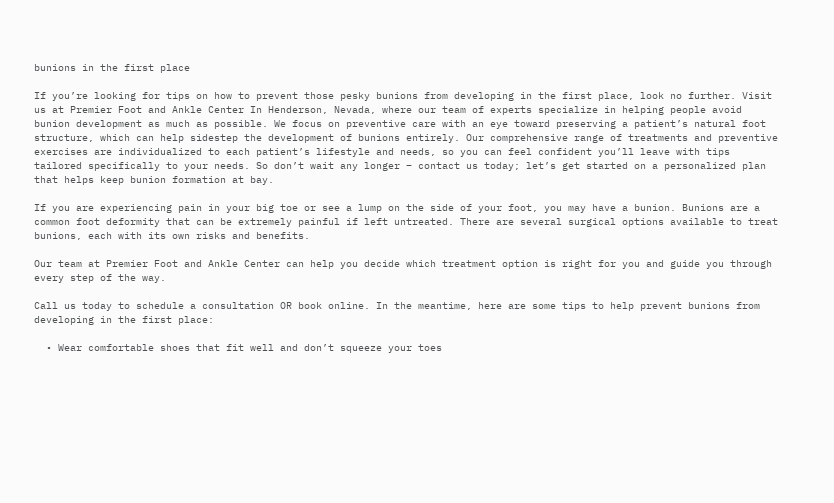bunions in the first place

If you’re looking for tips on how to prevent those pesky bunions from developing in the first place, look no further. Visit us at Premier Foot and Ankle Center In Henderson, Nevada, where our team of experts specialize in helping people avoid bunion development as much as possible. We focus on preventive care with an eye toward preserving a patient’s natural foot structure, which can help sidestep the development of bunions entirely. Our comprehensive range of treatments and preventive exercises are individualized to each patient’s lifestyle and needs, so you can feel confident you’ll leave with tips tailored specifically to your needs. So don’t wait any longer – contact us today; let’s get started on a personalized plan that helps keep bunion formation at bay.

If you are experiencing pain in your big toe or see a lump on the side of your foot, you may have a bunion. Bunions are a common foot deformity that can be extremely painful if left untreated. There are several surgical options available to treat bunions, each with its own risks and benefits.

Our team at Premier Foot and Ankle Center can help you decide which treatment option is right for you and guide you through every step of the way.

Call us today to schedule a consultation OR book online. In the meantime, here are some tips to help prevent bunions from developing in the first place:

  • Wear comfortable shoes that fit well and don’t squeeze your toes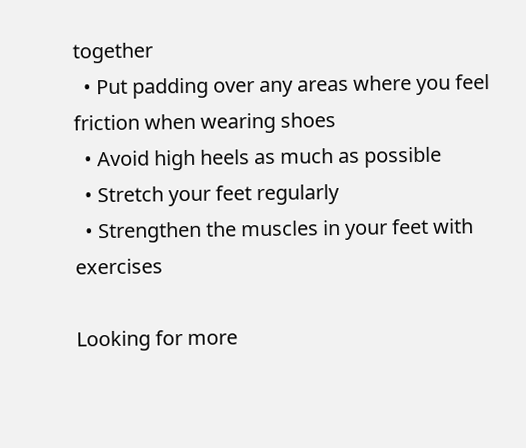together
  • Put padding over any areas where you feel friction when wearing shoes
  • Avoid high heels as much as possible
  • Stretch your feet regularly
  • Strengthen the muscles in your feet with exercises

Looking for more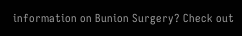information on Bunion Surgery? Check out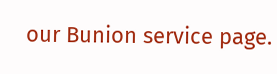our Bunion service page.